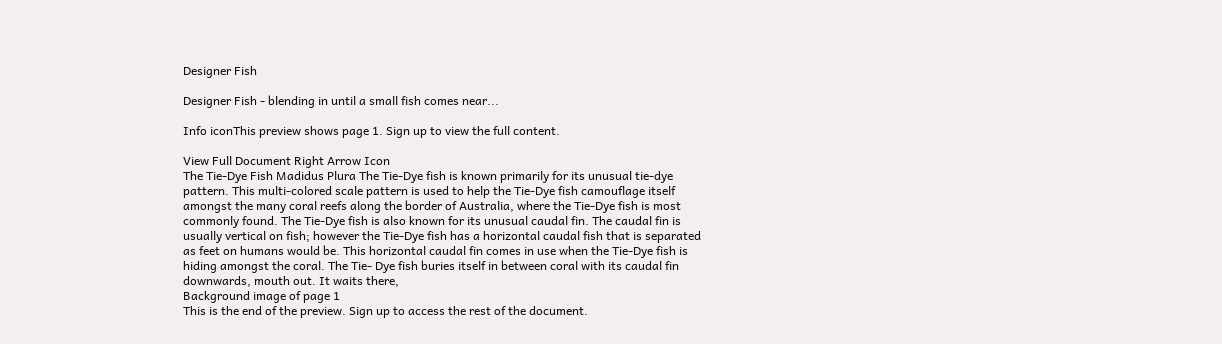Designer Fish

Designer Fish - blending in until a small fish comes near...

Info iconThis preview shows page 1. Sign up to view the full content.

View Full Document Right Arrow Icon
The Tie-Dye Fish Madidus Plura The Tie-Dye fish is known primarily for its unusual tie-dye pattern. This multi-colored scale pattern is used to help the Tie-Dye fish camouflage itself amongst the many coral reefs along the border of Australia, where the Tie-Dye fish is most commonly found. The Tie-Dye fish is also known for its unusual caudal fin. The caudal fin is usually vertical on fish; however the Tie-Dye fish has a horizontal caudal fish that is separated as feet on humans would be. This horizontal caudal fin comes in use when the Tie-Dye fish is hiding amongst the coral. The Tie- Dye fish buries itself in between coral with its caudal fin downwards, mouth out. It waits there,
Background image of page 1
This is the end of the preview. Sign up to access the rest of the document.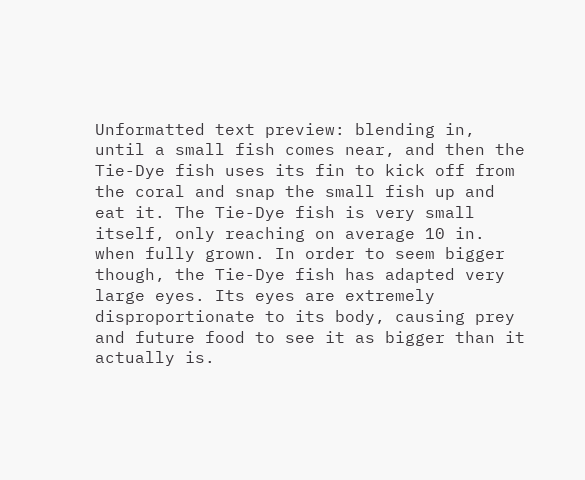Unformatted text preview: blending in, until a small fish comes near, and then the Tie-Dye fish uses its fin to kick off from the coral and snap the small fish up and eat it. The Tie-Dye fish is very small itself, only reaching on average 10 in. when fully grown. In order to seem bigger though, the Tie-Dye fish has adapted very large eyes. Its eyes are extremely disproportionate to its body, causing prey and future food to see it as bigger than it actually is.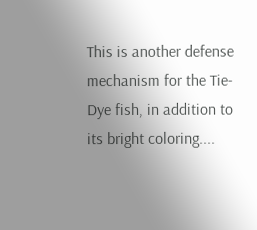This is another defense mechanism for the Tie-Dye fish, in addition to its bright coloring....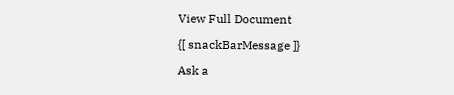View Full Document

{[ snackBarMessage ]}

Ask a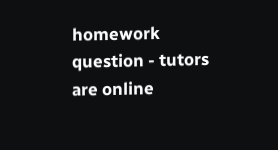homework question - tutors are online